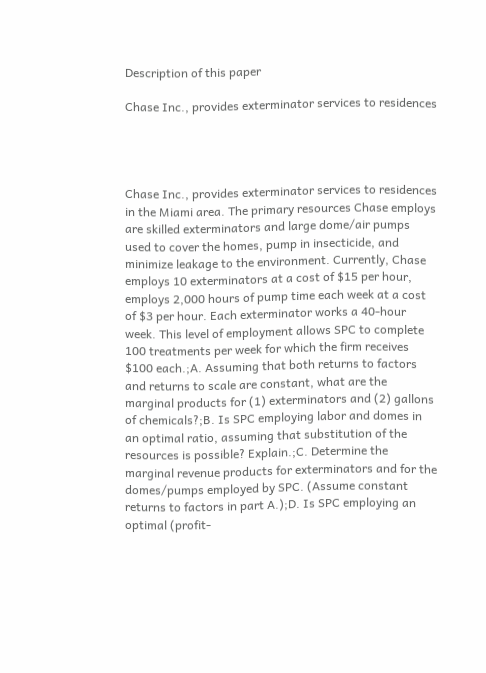Description of this paper

Chase Inc., provides exterminator services to residences




Chase Inc., provides exterminator services to residences in the Miami area. The primary resources Chase employs are skilled exterminators and large dome/air pumps used to cover the homes, pump in insecticide, and minimize leakage to the environment. Currently, Chase employs 10 exterminators at a cost of $15 per hour, employs 2,000 hours of pump time each week at a cost of $3 per hour. Each exterminator works a 40-hour week. This level of employment allows SPC to complete 100 treatments per week for which the firm receives $100 each.;A. Assuming that both returns to factors and returns to scale are constant, what are the marginal products for (1) exterminators and (2) gallons of chemicals?;B. Is SPC employing labor and domes in an optimal ratio, assuming that substitution of the resources is possible? Explain.;C. Determine the marginal revenue products for exterminators and for the domes/pumps employed by SPC. (Assume constant returns to factors in part A.);D. Is SPC employing an optimal (profit-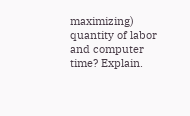maximizing) quantity of labor and computer time? Explain.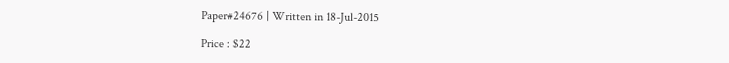Paper#24676 | Written in 18-Jul-2015

Price : $22